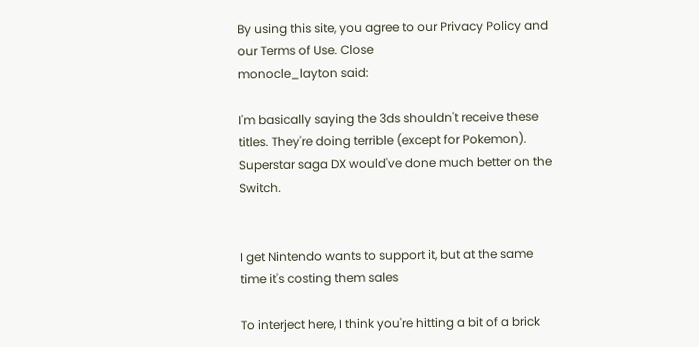By using this site, you agree to our Privacy Policy and our Terms of Use. Close
monocle_layton said:

I'm basically saying the 3ds shouldn't receive these titles. They're doing terrible (except for Pokemon). Superstar saga DX would've done much better on the Switch.


I get Nintendo wants to support it, but at the same time it's costing them sales

To interject here, I think you're hitting a bit of a brick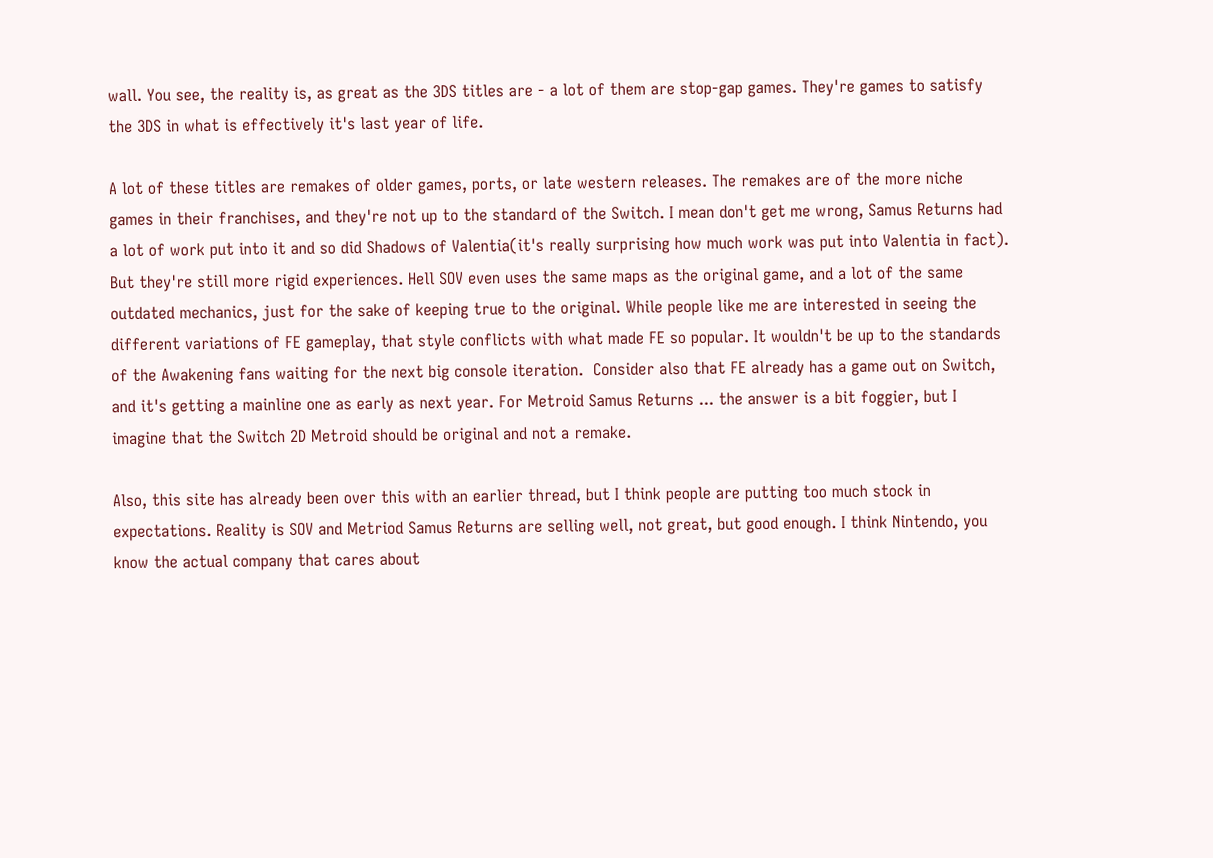wall. You see, the reality is, as great as the 3DS titles are - a lot of them are stop-gap games. They're games to satisfy the 3DS in what is effectively it's last year of life.

A lot of these titles are remakes of older games, ports, or late western releases. The remakes are of the more niche games in their franchises, and they're not up to the standard of the Switch. I mean don't get me wrong, Samus Returns had a lot of work put into it and so did Shadows of Valentia(it's really surprising how much work was put into Valentia in fact). But they're still more rigid experiences. Hell SOV even uses the same maps as the original game, and a lot of the same outdated mechanics, just for the sake of keeping true to the original. While people like me are interested in seeing the different variations of FE gameplay, that style conflicts with what made FE so popular. It wouldn't be up to the standards of the Awakening fans waiting for the next big console iteration.  Consider also that FE already has a game out on Switch, and it's getting a mainline one as early as next year. For Metroid Samus Returns ... the answer is a bit foggier, but I imagine that the Switch 2D Metroid should be original and not a remake.

Also, this site has already been over this with an earlier thread, but I think people are putting too much stock in expectations. Reality is SOV and Metriod Samus Returns are selling well, not great, but good enough. I think Nintendo, you know the actual company that cares about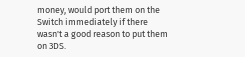money, would port them on the Switch immediately if there wasn't a good reason to put them on 3DS.